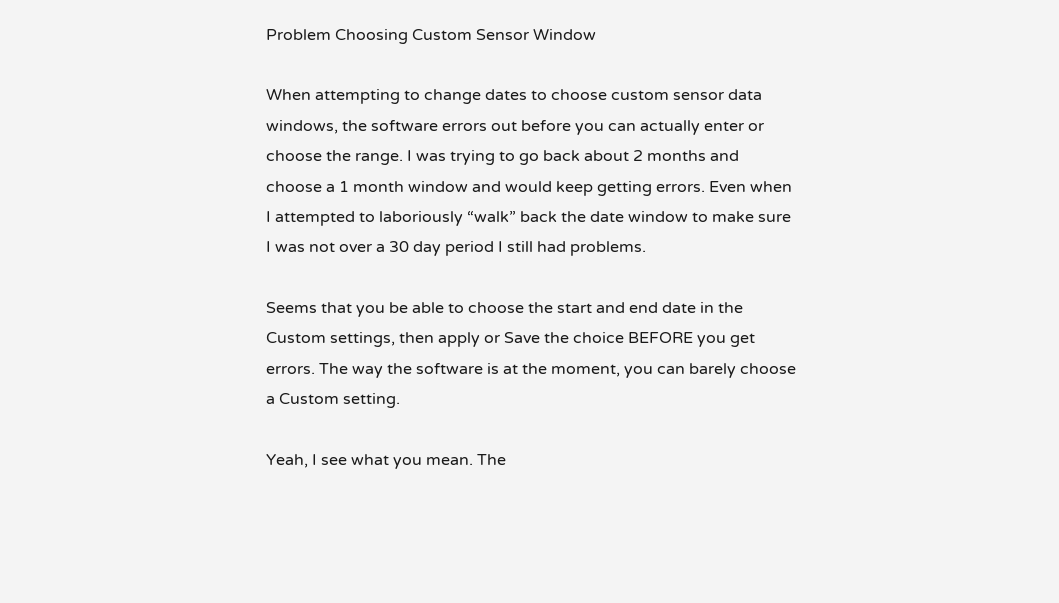Problem Choosing Custom Sensor Window

When attempting to change dates to choose custom sensor data windows, the software errors out before you can actually enter or choose the range. I was trying to go back about 2 months and choose a 1 month window and would keep getting errors. Even when I attempted to laboriously “walk” back the date window to make sure I was not over a 30 day period I still had problems.

Seems that you be able to choose the start and end date in the Custom settings, then apply or Save the choice BEFORE you get errors. The way the software is at the moment, you can barely choose a Custom setting.

Yeah, I see what you mean. The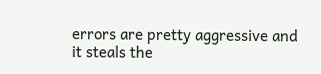errors are pretty aggressive and it steals the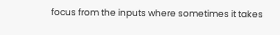focus from the inputs where sometimes it takes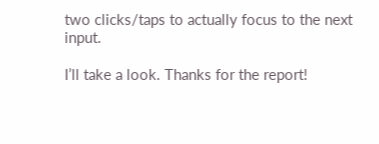two clicks/taps to actually focus to the next input.

I’ll take a look. Thanks for the report!